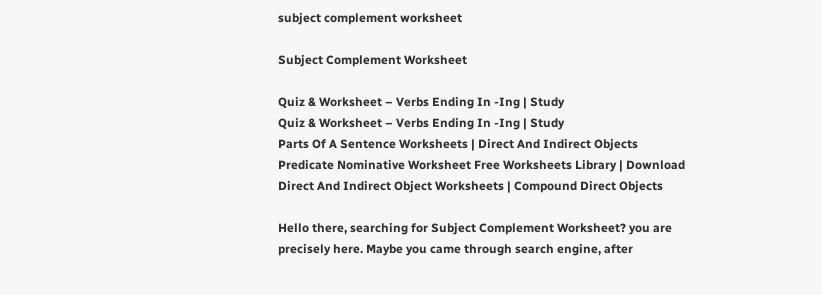subject complement worksheet

Subject Complement Worksheet

Quiz & Worksheet – Verbs Ending In -Ing | Study
Quiz & Worksheet – Verbs Ending In -Ing | Study
Parts Of A Sentence Worksheets | Direct And Indirect Objects
Predicate Nominative Worksheet Free Worksheets Library | Download
Direct And Indirect Object Worksheets | Compound Direct Objects

Hello there, searching for Subject Complement Worksheet? you are precisely here. Maybe you came through search engine, after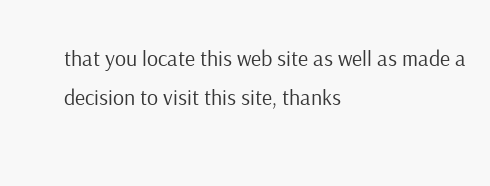that you locate this web site as well as made a decision to visit this site, thanks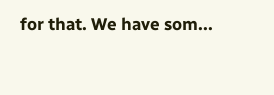for that. We have som...